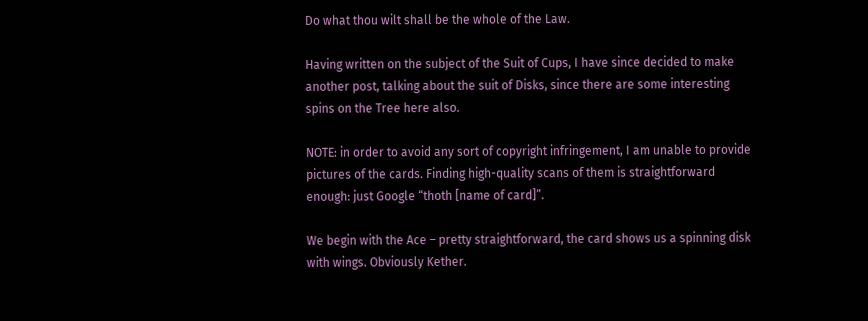Do what thou wilt shall be the whole of the Law.

Having written on the subject of the Suit of Cups, I have since decided to make another post, talking about the suit of Disks, since there are some interesting spins on the Tree here also.

NOTE: in order to avoid any sort of copyright infringement, I am unable to provide pictures of the cards. Finding high-quality scans of them is straightforward enough: just Google “thoth [name of card]”.

We begin with the Ace – pretty straightforward, the card shows us a spinning disk with wings. Obviously Kether.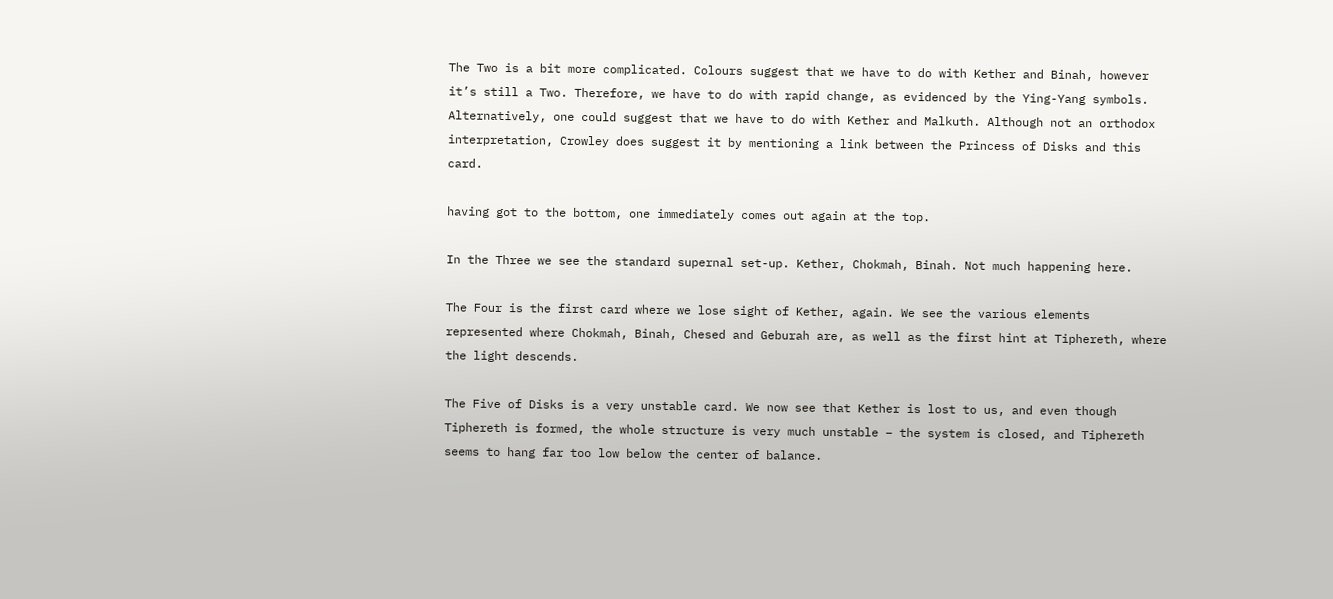The Two is a bit more complicated. Colours suggest that we have to do with Kether and Binah, however it’s still a Two. Therefore, we have to do with rapid change, as evidenced by the Ying-Yang symbols. Alternatively, one could suggest that we have to do with Kether and Malkuth. Although not an orthodox interpretation, Crowley does suggest it by mentioning a link between the Princess of Disks and this card.

having got to the bottom, one immediately comes out again at the top.

In the Three we see the standard supernal set-up. Kether, Chokmah, Binah. Not much happening here.

The Four is the first card where we lose sight of Kether, again. We see the various elements represented where Chokmah, Binah, Chesed and Geburah are, as well as the first hint at Tiphereth, where the light descends.

The Five of Disks is a very unstable card. We now see that Kether is lost to us, and even though Tiphereth is formed, the whole structure is very much unstable – the system is closed, and Tiphereth seems to hang far too low below the center of balance.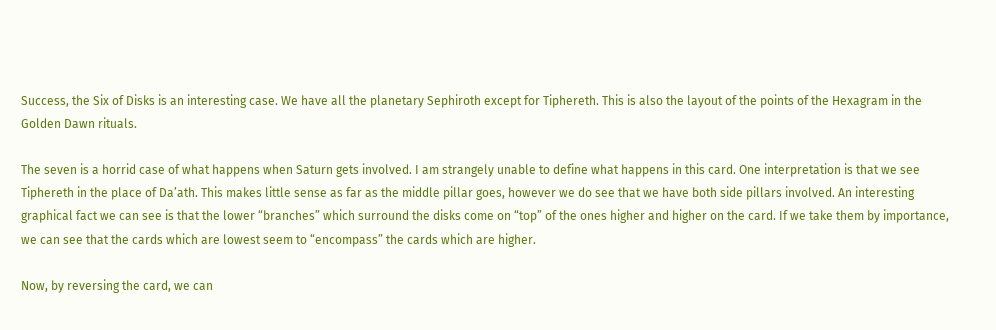Success, the Six of Disks is an interesting case. We have all the planetary Sephiroth except for Tiphereth. This is also the layout of the points of the Hexagram in the Golden Dawn rituals.

The seven is a horrid case of what happens when Saturn gets involved. I am strangely unable to define what happens in this card. One interpretation is that we see Tiphereth in the place of Da’ath. This makes little sense as far as the middle pillar goes, however we do see that we have both side pillars involved. An interesting graphical fact we can see is that the lower “branches” which surround the disks come on “top” of the ones higher and higher on the card. If we take them by importance, we can see that the cards which are lowest seem to “encompass” the cards which are higher.

Now, by reversing the card, we can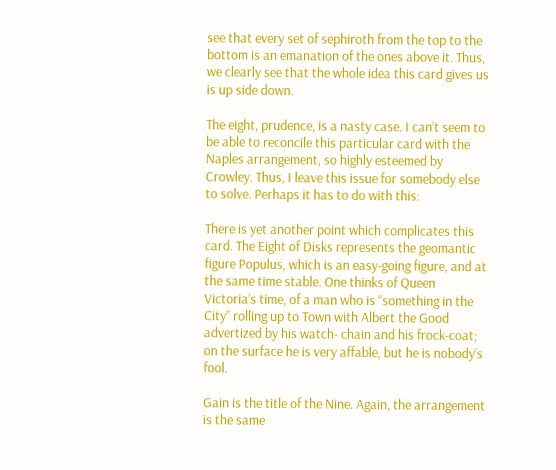see that every set of sephiroth from the top to the bottom is an emanation of the ones above it. Thus, we clearly see that the whole idea this card gives us is up side down.

The eight, prudence, is a nasty case. I can’t seem to be able to reconcile this particular card with the Naples arrangement, so highly esteemed by Crowley. Thus, I leave this issue for somebody else to solve. Perhaps it has to do with this:

There is yet another point which complicates this card. The Eight of Disks represents the geomantic figure Populus, which is an easy-going figure, and at the same time stable. One thinks of Queen Victoria’s time, of a man who is “something in the City” rolling up to Town with Albert the Good advertized by his watch- chain and his frock-coat; on the surface he is very affable, but he is nobody’s fool.

Gain is the title of the Nine. Again, the arrangement is the same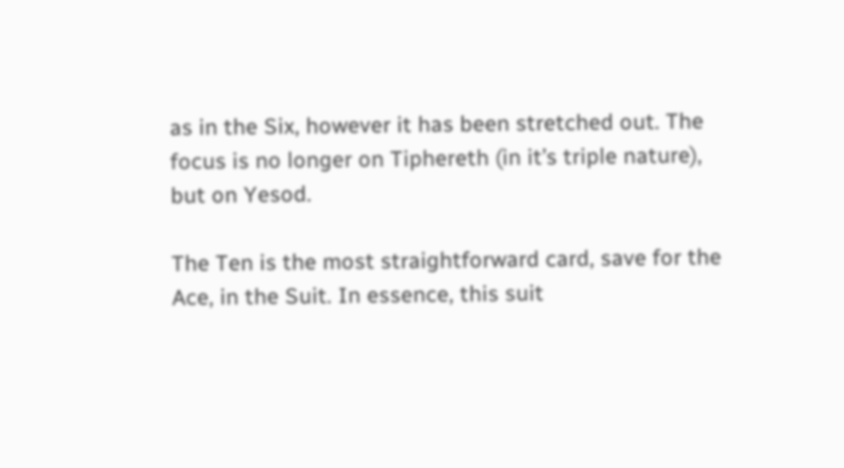as in the Six, however it has been stretched out. The focus is no longer on Tiphereth (in it’s triple nature), but on Yesod.

The Ten is the most straightforward card, save for the Ace, in the Suit. In essence, this suit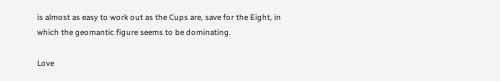is almost as easy to work out as the Cups are, save for the Eight, in which the geomantic figure seems to be dominating.

Love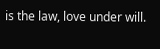is the law, love under will.